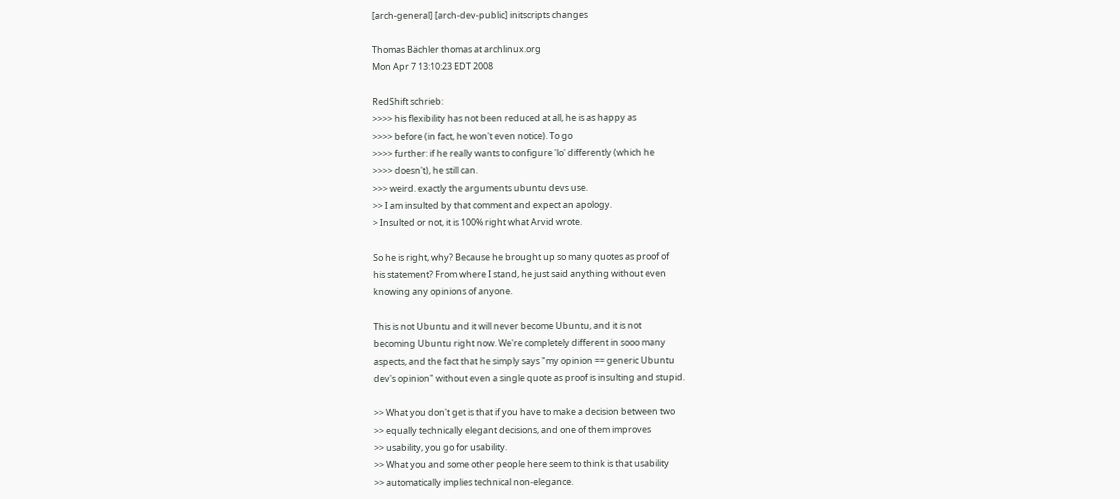[arch-general] [arch-dev-public] initscripts changes

Thomas Bächler thomas at archlinux.org
Mon Apr 7 13:10:23 EDT 2008

RedShift schrieb:
>>>> his flexibility has not been reduced at all, he is as happy as
>>>> before (in fact, he won't even notice). To go
>>>> further: if he really wants to configure 'lo' differently (which he
>>>> doesn't), he still can.
>>> weird. exactly the arguments ubuntu devs use.
>> I am insulted by that comment and expect an apology.
> Insulted or not, it is 100% right what Arvid wrote.

So he is right, why? Because he brought up so many quotes as proof of
his statement? From where I stand, he just said anything without even
knowing any opinions of anyone.

This is not Ubuntu and it will never become Ubuntu, and it is not
becoming Ubuntu right now. We're completely different in sooo many
aspects, and the fact that he simply says "my opinion == generic Ubuntu
dev's opinion" without even a single quote as proof is insulting and stupid.

>> What you don't get is that if you have to make a decision between two
>> equally technically elegant decisions, and one of them improves
>> usability, you go for usability.
>> What you and some other people here seem to think is that usability
>> automatically implies technical non-elegance.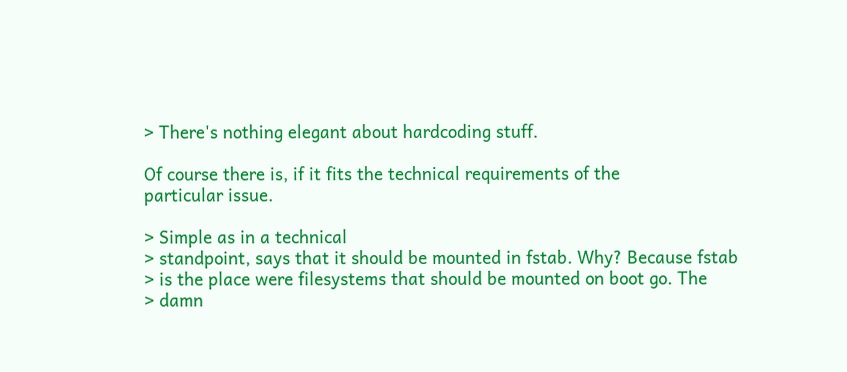> There's nothing elegant about hardcoding stuff.

Of course there is, if it fits the technical requirements of the
particular issue.

> Simple as in a technical
> standpoint, says that it should be mounted in fstab. Why? Because fstab
> is the place were filesystems that should be mounted on boot go. The
> damn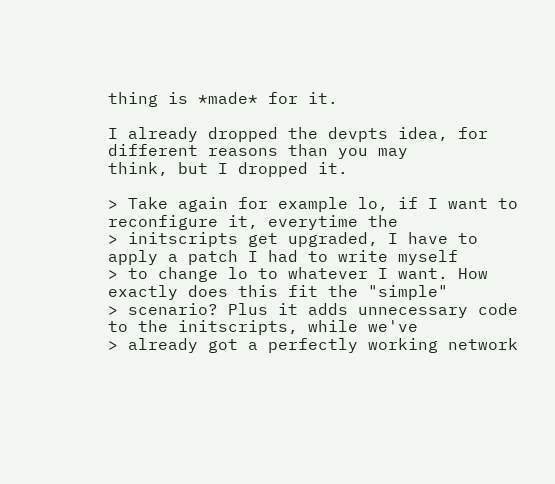thing is *made* for it.

I already dropped the devpts idea, for different reasons than you may
think, but I dropped it.

> Take again for example lo, if I want to reconfigure it, everytime the
> initscripts get upgraded, I have to apply a patch I had to write myself
> to change lo to whatever I want. How exactly does this fit the "simple"
> scenario? Plus it adds unnecessary code to the initscripts, while we've
> already got a perfectly working network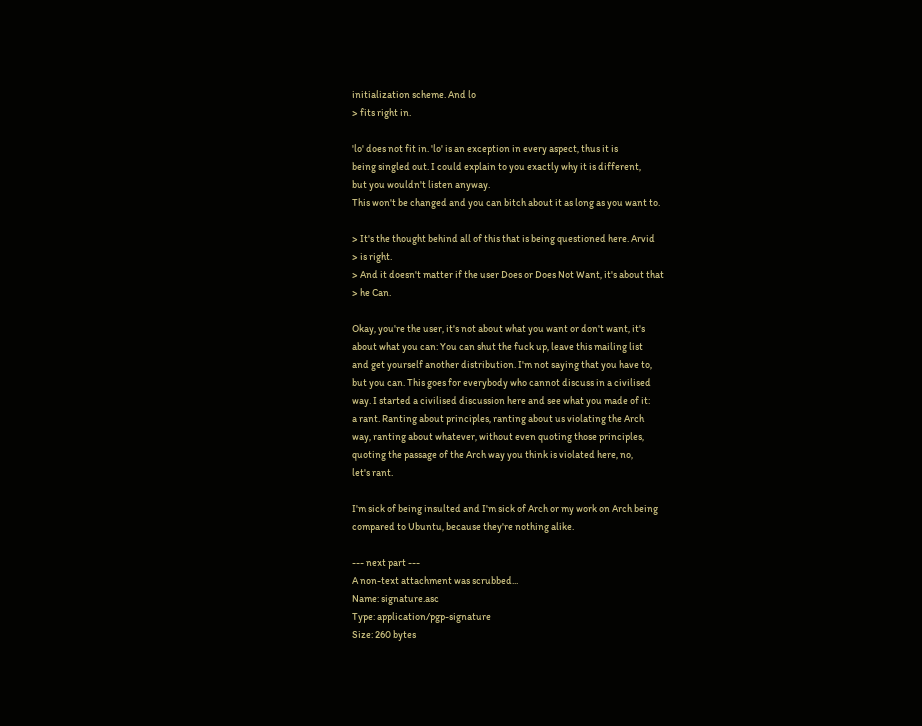initialization scheme. And lo
> fits right in.

'lo' does not fit in. 'lo' is an exception in every aspect, thus it is
being singled out. I could explain to you exactly why it is different,
but you wouldn't listen anyway.
This won't be changed and you can bitch about it as long as you want to.

> It's the thought behind all of this that is being questioned here. Arvid
> is right.
> And it doesn't matter if the user Does or Does Not Want, it's about that
> he Can.

Okay, you're the user, it's not about what you want or don't want, it's
about what you can: You can shut the fuck up, leave this mailing list
and get yourself another distribution. I'm not saying that you have to,
but you can. This goes for everybody who cannot discuss in a civilised
way. I started a civilised discussion here and see what you made of it:
a rant. Ranting about principles, ranting about us violating the Arch
way, ranting about whatever, without even quoting those principles,
quoting the passage of the Arch way you think is violated here, no,
let's rant.

I'm sick of being insulted and I'm sick of Arch or my work on Arch being
compared to Ubuntu, because they're nothing alike.

--- next part ---
A non-text attachment was scrubbed...
Name: signature.asc
Type: application/pgp-signature
Size: 260 bytes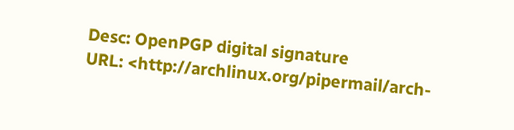Desc: OpenPGP digital signature
URL: <http://archlinux.org/pipermail/arch-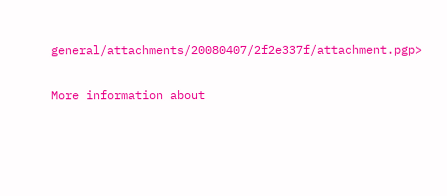general/attachments/20080407/2f2e337f/attachment.pgp>

More information about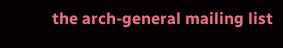the arch-general mailing list